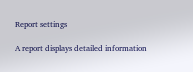Report settings

A report displays detailed information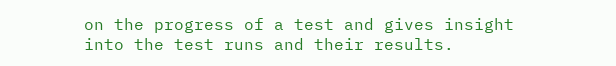on the progress of a test and gives insight into the test runs and their results.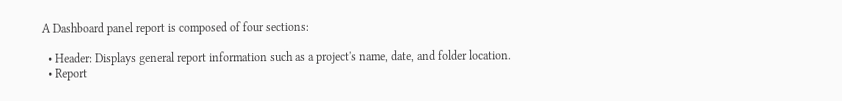A Dashboard panel report is composed of four sections:

  • Header: Displays general report information such as a project's name, date, and folder location.
  • Report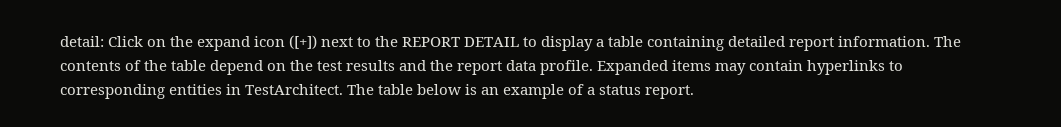detail: Click on the expand icon ([+]) next to the REPORT DETAIL to display a table containing detailed report information. The contents of the table depend on the test results and the report data profile. Expanded items may contain hyperlinks to corresponding entities in TestArchitect. The table below is an example of a status report.